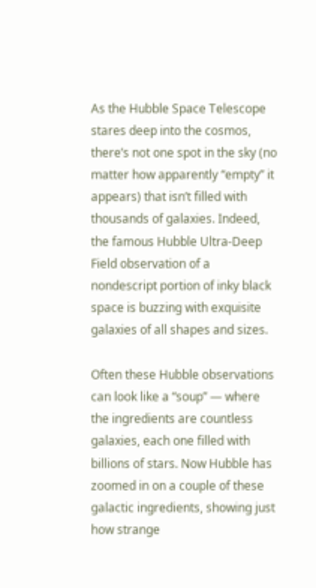As the Hubble Space Telescope stares deep into the cosmos, there’s not one spot in the sky (no matter how apparently “empty” it appears) that isn’t filled with thousands of galaxies. Indeed, the famous Hubble Ultra-Deep Field observation of a nondescript portion of inky black space is buzzing with exquisite galaxies of all shapes and sizes.

Often these Hubble observations can look like a “soup” — where the ingredients are countless galaxies, each one filled with billions of stars. Now Hubble has zoomed in on a couple of these galactic ingredients, showing just how strange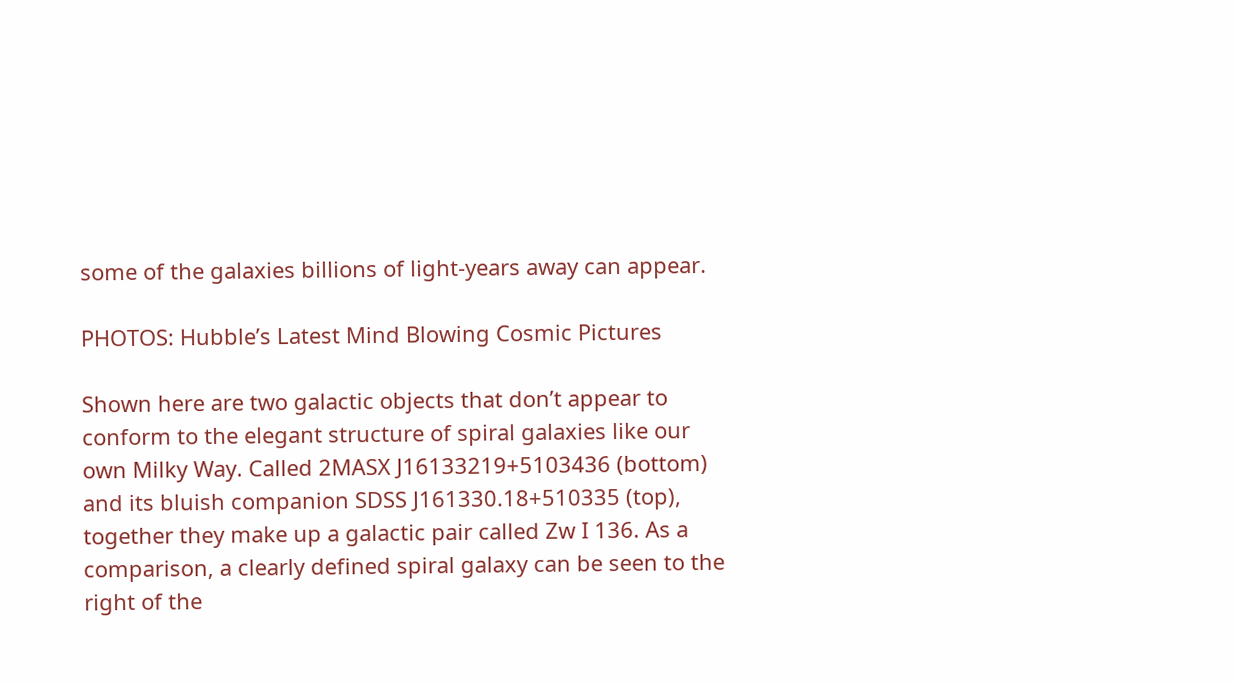some of the galaxies billions of light-years away can appear.

PHOTOS: Hubble’s Latest Mind Blowing Cosmic Pictures

Shown here are two galactic objects that don’t appear to conform to the elegant structure of spiral galaxies like our own Milky Way. Called 2MASX J16133219+5103436 (bottom) and its bluish companion SDSS J161330.18+510335 (top), together they make up a galactic pair called Zw I 136. As a comparison, a clearly defined spiral galaxy can be seen to the right of the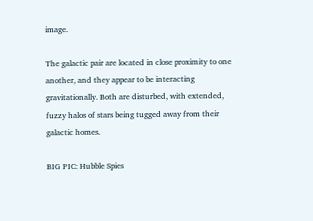image.

The galactic pair are located in close proximity to one another, and they appear to be interacting gravitationally. Both are disturbed, with extended, fuzzy halos of stars being tugged away from their galactic homes.

BIG PIC: Hubble Spies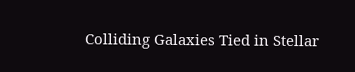Colliding Galaxies Tied in Stellar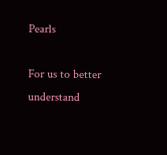Pearls

For us to better understand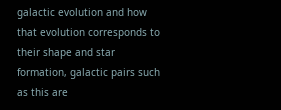galactic evolution and how that evolution corresponds to their shape and star formation, galactic pairs such as this are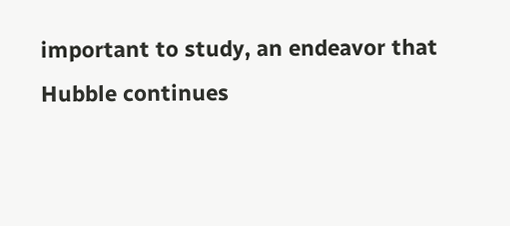important to study, an endeavor that Hubble continues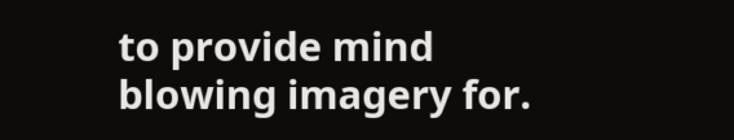to provide mind blowing imagery for.